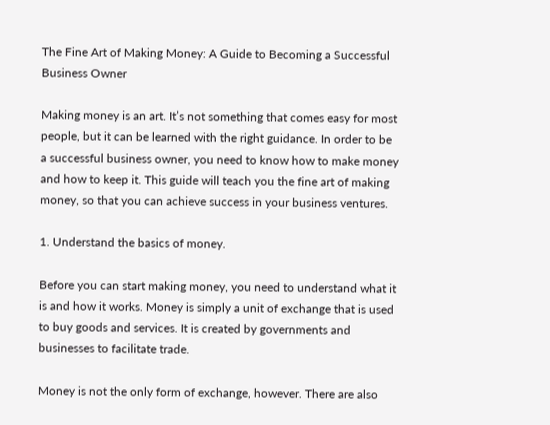The Fine Art of Making Money: A Guide to Becoming a Successful Business Owner

Making money is an art. It’s not something that comes easy for most people, but it can be learned with the right guidance. In order to be a successful business owner, you need to know how to make money and how to keep it. This guide will teach you the fine art of making money, so that you can achieve success in your business ventures.

1. Understand the basics of money.

Before you can start making money, you need to understand what it is and how it works. Money is simply a unit of exchange that is used to buy goods and services. It is created by governments and businesses to facilitate trade.

Money is not the only form of exchange, however. There are also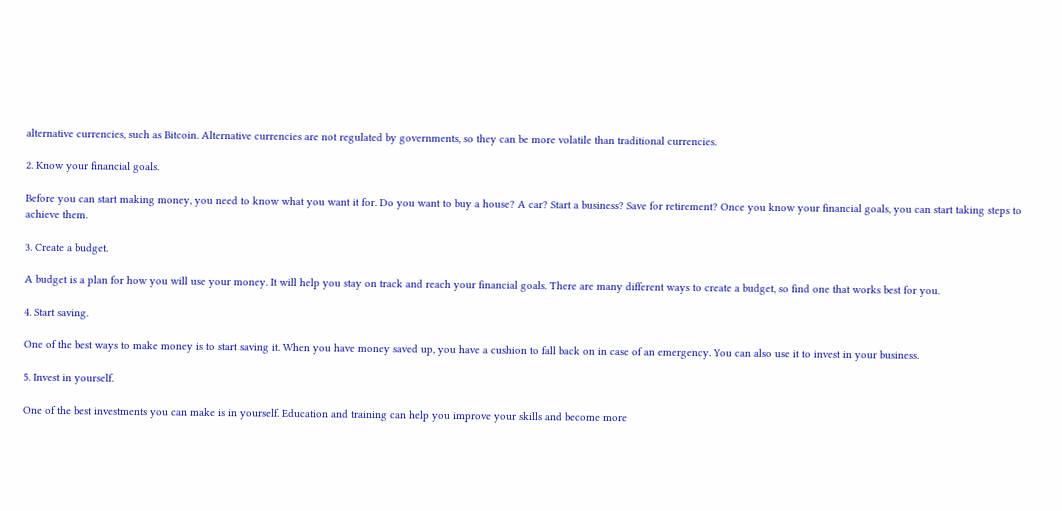alternative currencies, such as Bitcoin. Alternative currencies are not regulated by governments, so they can be more volatile than traditional currencies.

2. Know your financial goals.

Before you can start making money, you need to know what you want it for. Do you want to buy a house? A car? Start a business? Save for retirement? Once you know your financial goals, you can start taking steps to achieve them.

3. Create a budget.

A budget is a plan for how you will use your money. It will help you stay on track and reach your financial goals. There are many different ways to create a budget, so find one that works best for you.

4. Start saving.

One of the best ways to make money is to start saving it. When you have money saved up, you have a cushion to fall back on in case of an emergency. You can also use it to invest in your business.

5. Invest in yourself.

One of the best investments you can make is in yourself. Education and training can help you improve your skills and become more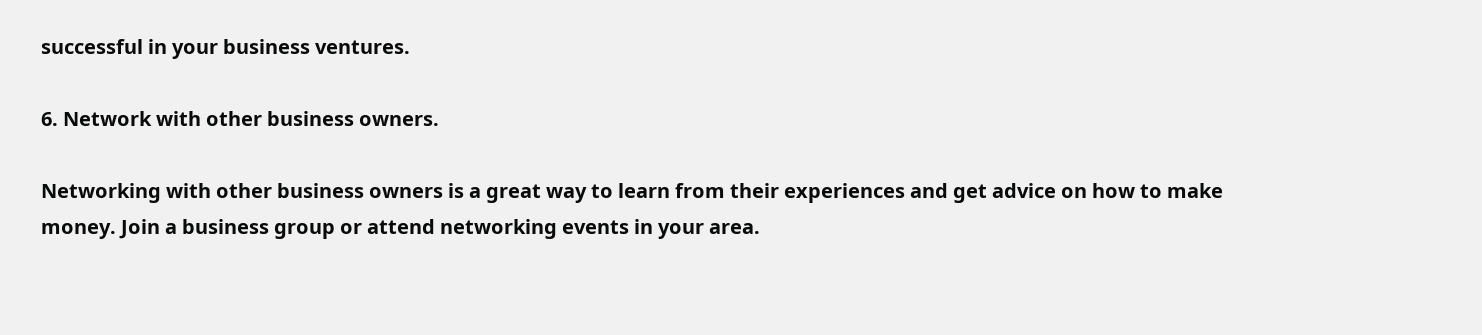successful in your business ventures.

6. Network with other business owners.

Networking with other business owners is a great way to learn from their experiences and get advice on how to make money. Join a business group or attend networking events in your area.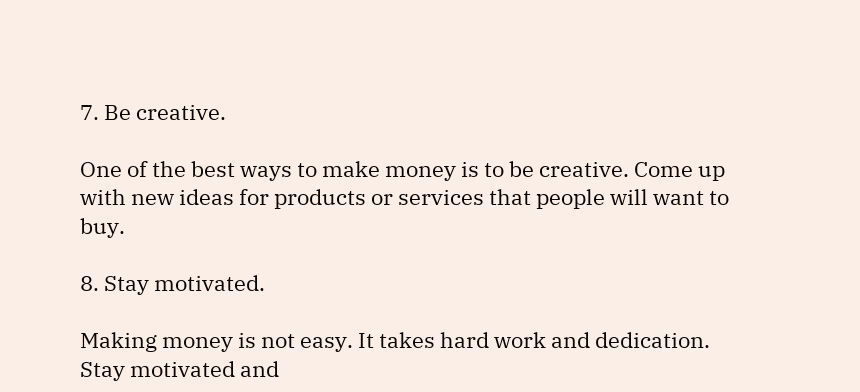7. Be creative.

One of the best ways to make money is to be creative. Come up with new ideas for products or services that people will want to buy.

8. Stay motivated.

Making money is not easy. It takes hard work and dedication. Stay motivated and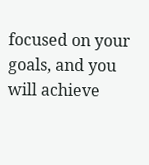focused on your goals, and you will achieve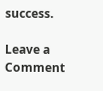success.

Leave a Comment